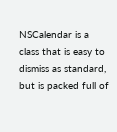NSCalendar is a class that is easy to dismiss as standard, but is packed full of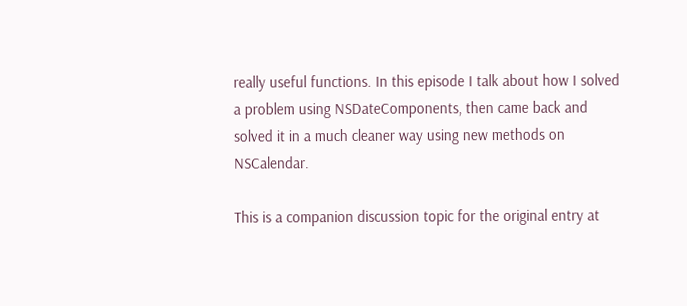really useful functions. In this episode I talk about how I solved a problem using NSDateComponents, then came back and solved it in a much cleaner way using new methods on NSCalendar.

This is a companion discussion topic for the original entry at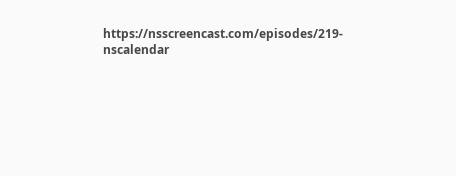https://nsscreencast.com/episodes/219-nscalendar